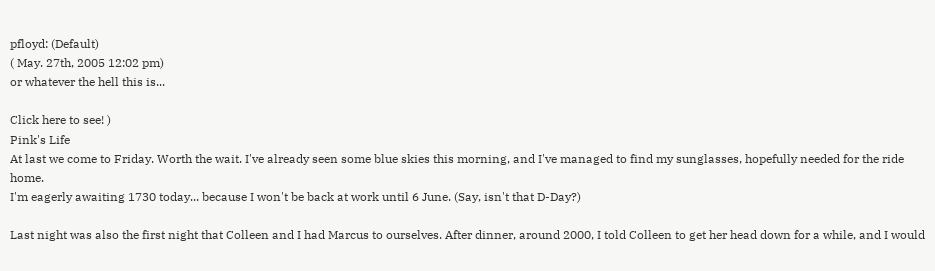pfloyd: (Default)
( May. 27th, 2005 12:02 pm)
or whatever the hell this is...

Click here to see! )
Pink's Life
At last we come to Friday. Worth the wait. I've already seen some blue skies this morning, and I've managed to find my sunglasses, hopefully needed for the ride home.
I'm eagerly awaiting 1730 today... because I won't be back at work until 6 June. (Say, isn't that D-Day?)

Last night was also the first night that Colleen and I had Marcus to ourselves. After dinner, around 2000, I told Colleen to get her head down for a while, and I would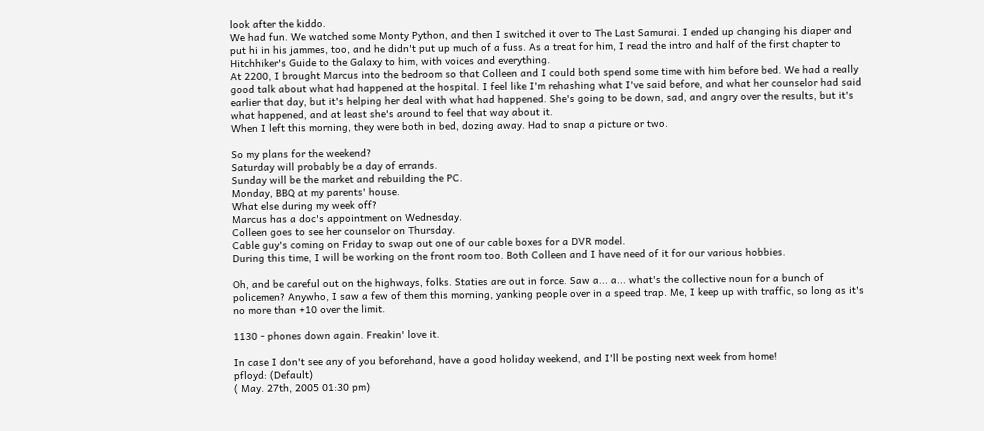look after the kiddo.
We had fun. We watched some Monty Python, and then I switched it over to The Last Samurai. I ended up changing his diaper and put hi in his jammes, too, and he didn't put up much of a fuss. As a treat for him, I read the intro and half of the first chapter to Hitchhiker's Guide to the Galaxy to him, with voices and everything.
At 2200, I brought Marcus into the bedroom so that Colleen and I could both spend some time with him before bed. We had a really good talk about what had happened at the hospital. I feel like I'm rehashing what I've said before, and what her counselor had said earlier that day, but it's helping her deal with what had happened. She's going to be down, sad, and angry over the results, but it's what happened, and at least she's around to feel that way about it.
When I left this morning, they were both in bed, dozing away. Had to snap a picture or two.

So my plans for the weekend?
Saturday will probably be a day of errands.
Sunday will be the market and rebuilding the PC.
Monday, BBQ at my parents' house.
What else during my week off?
Marcus has a doc's appointment on Wednesday.
Colleen goes to see her counselor on Thursday.
Cable guy's coming on Friday to swap out one of our cable boxes for a DVR model.
During this time, I will be working on the front room too. Both Colleen and I have need of it for our various hobbies.

Oh, and be careful out on the highways, folks. Staties are out in force. Saw a... a... what's the collective noun for a bunch of policemen? Anywho, I saw a few of them this morning, yanking people over in a speed trap. Me, I keep up with traffic, so long as it's no more than +10 over the limit.

1130 - phones down again. Freakin' love it.

In case I don't see any of you beforehand, have a good holiday weekend, and I'll be posting next week from home!
pfloyd: (Default)
( May. 27th, 2005 01:30 pm)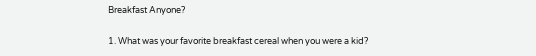Breakfast Anyone?

1. What was your favorite breakfast cereal when you were a kid?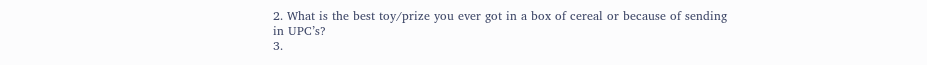2. What is the best toy/prize you ever got in a box of cereal or because of sending in UPC’s?
3.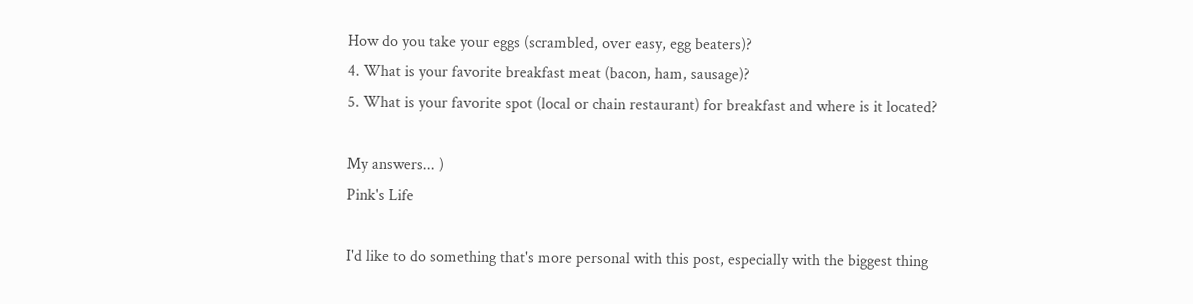How do you take your eggs (scrambled, over easy, egg beaters)?
4. What is your favorite breakfast meat (bacon, ham, sausage)?
5. What is your favorite spot (local or chain restaurant) for breakfast and where is it located?

My answers... )
Pink's Life

I'd like to do something that's more personal with this post, especially with the biggest thing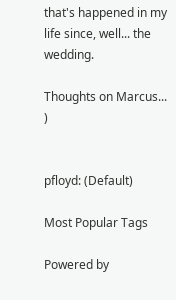that's happened in my life since, well... the wedding.

Thoughts on Marcus... )


pfloyd: (Default)

Most Popular Tags

Powered by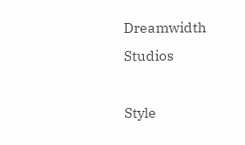Dreamwidth Studios

Style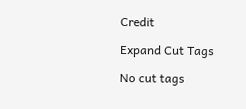Credit

Expand Cut Tags

No cut tags